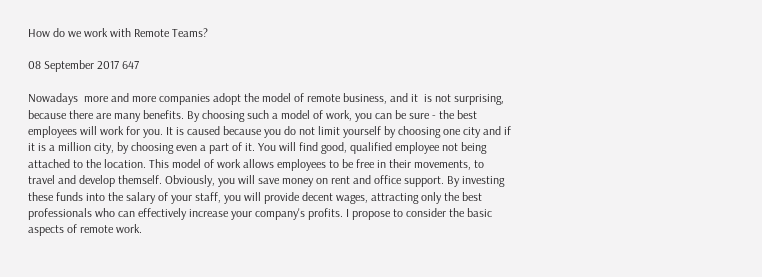How do we work with Remote Teams?

08 September 2017 647

Nowadays  more and more companies adopt the model of remote business, and it  is not surprising, because there are many benefits. By choosing such a model of work, you can be sure - the best employees will work for you. It is caused because you do not limit yourself by choosing one city and if it is a million city, by choosing even a part of it. You will find good, qualified employee not being attached to the location. This model of work allows employees to be free in their movements, to travel and develop themself. Obviously, you will save money on rent and office support. By investing these funds into the salary of your staff, you will provide decent wages, attracting only the best professionals who can effectively increase your company's profits. I propose to consider the basic aspects of remote work.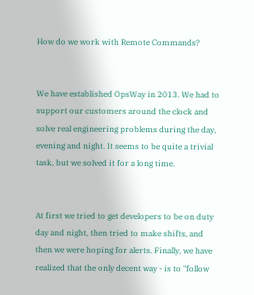How do we work with Remote Commands?


We have established OpsWay in 2013. We had to support our customers around the clock and solve real engineering problems during the day, evening and night. It seems to be quite a trivial task, but we solved it for a long time.


At first we tried to get developers to be on duty day and night, then tried to make shifts, and then we were hoping for alerts. Finally, we have realized that the only decent way - is to "follow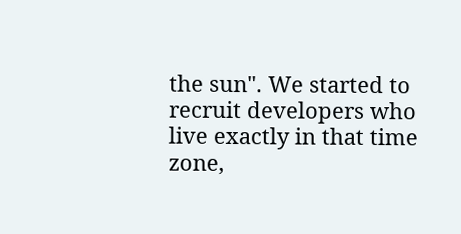the sun". We started to recruit developers who live exactly in that time zone,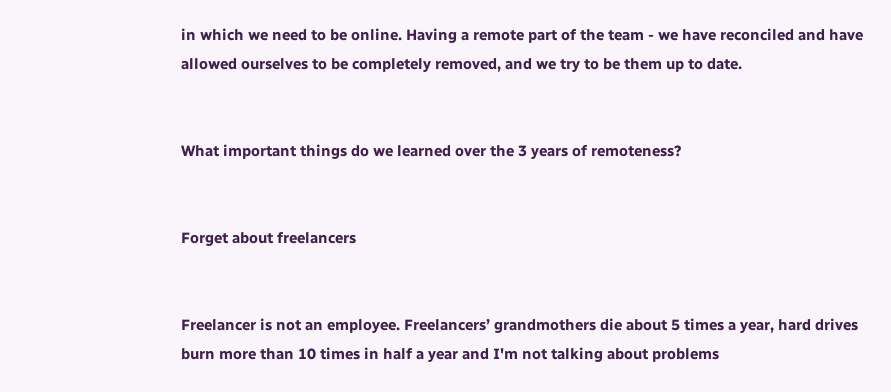in which we need to be online. Having a remote part of the team - we have reconciled and have allowed ourselves to be completely removed, and we try to be them up to date.


What important things do we learned over the 3 years of remoteness?


Forget about freelancers


Freelancer is not an employee. Freelancers’ grandmothers die about 5 times a year, hard drives burn more than 10 times in half a year and I'm not talking about problems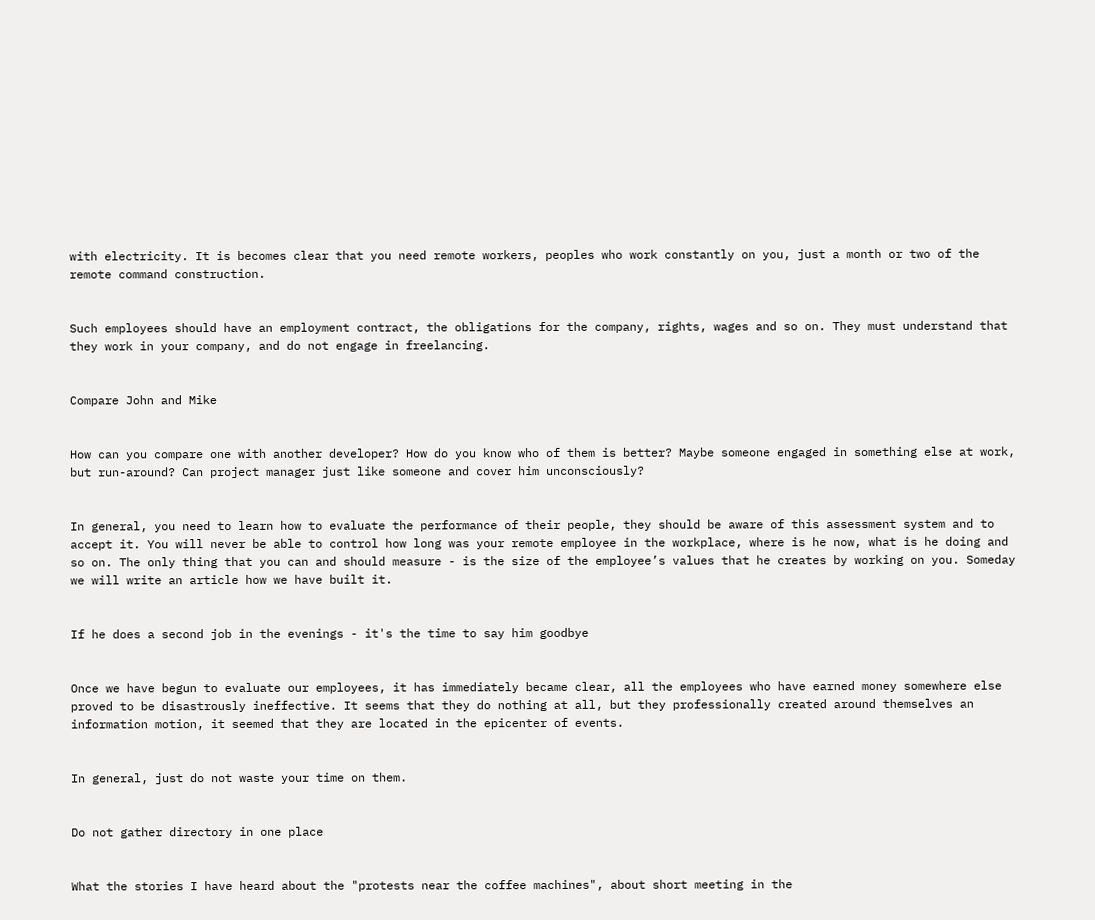with electricity. It is becomes clear that you need remote workers, peoples who work constantly on you, just a month or two of the remote command construction.


Such employees should have an employment contract, the obligations for the company, rights, wages and so on. They must understand that they work in your company, and do not engage in freelancing.


Compare John and Mike


How can you compare one with another developer? How do you know who of them is better? Maybe someone engaged in something else at work, but run-around? Can project manager just like someone and cover him unconsciously?


In general, you need to learn how to evaluate the performance of their people, they should be aware of this assessment system and to accept it. You will never be able to control how long was your remote employee in the workplace, where is he now, what is he doing and so on. The only thing that you can and should measure - is the size of the employee’s values that he creates by working on you. Someday we will write an article how we have built it.


If he does a second job in the evenings - it's the time to say him goodbye


Once we have begun to evaluate our employees, it has immediately became clear, all the employees who have earned money somewhere else proved to be disastrously ineffective. It seems that they do nothing at all, but they professionally created around themselves an information motion, it seemed that they are located in the epicenter of events.


In general, just do not waste your time on them.


Do not gather directory in one place


What the stories I have heard about the "protests near the coffee machines", about short meeting in the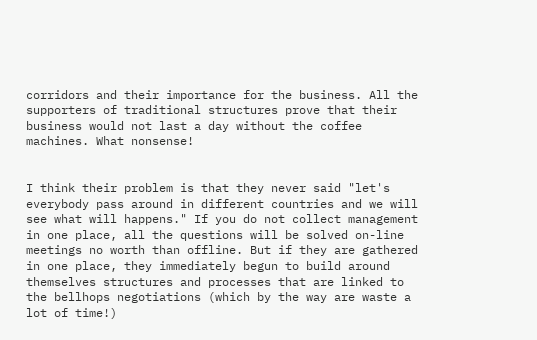corridors and their importance for the business. All the supporters of traditional structures prove that their business would not last a day without the coffee machines. What nonsense!


I think their problem is that they never said "let's everybody pass around in different countries and we will see what will happens." If you do not collect management in one place, all the questions will be solved on-line meetings no worth than offline. But if they are gathered in one place, they immediately begun to build around themselves structures and processes that are linked to the bellhops negotiations (which by the way are waste a lot of time!)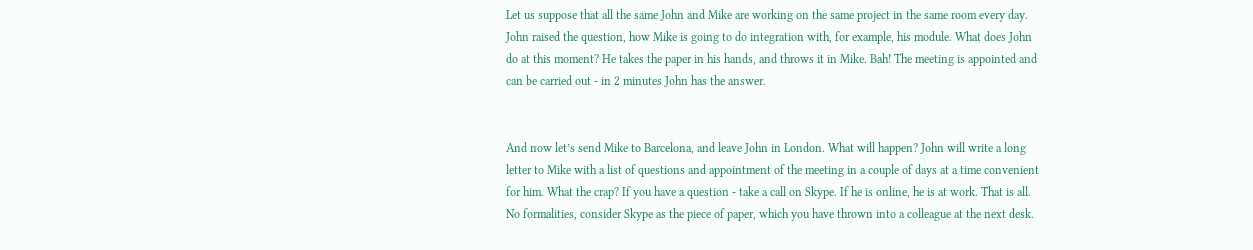Let us suppose that all the same John and Mike are working on the same project in the same room every day. John raised the question, how Mike is going to do integration with, for example, his module. What does John do at this moment? He takes the paper in his hands, and throws it in Mike. Bah! The meeting is appointed and can be carried out - in 2 minutes John has the answer.


And now let’s send Mike to Barcelona, and leave John in London. What will happen? John will write a long letter to Mike with a list of questions and appointment of the meeting in a couple of days at a time convenient for him. What the crap? If you have a question - take a call on Skype. If he is online, he is at work. That is all. No formalities, consider Skype as the piece of paper, which you have thrown into a colleague at the next desk.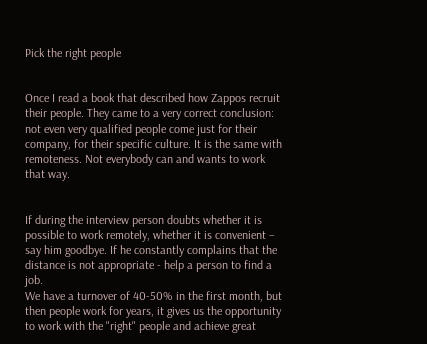Pick the right people


Once I read a book that described how Zappos recruit their people. They came to a very correct conclusion: not even very qualified people come just for their company, for their specific culture. It is the same with remoteness. Not everybody can and wants to work that way.


If during the interview person doubts whether it is possible to work remotely, whether it is convenient – say him goodbye. If he constantly complains that the distance is not appropriate - help a person to find a job.
We have a turnover of 40-50% in the first month, but then people work for years, it gives us the opportunity to work with the "right" people and achieve great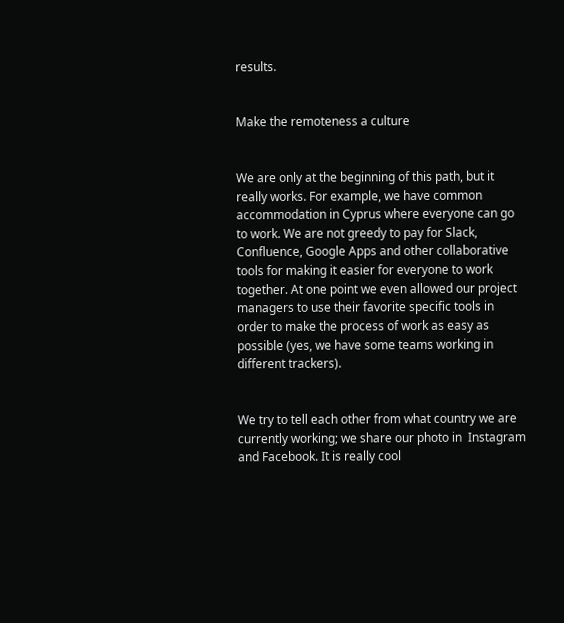results.


Make the remoteness a culture


We are only at the beginning of this path, but it really works. For example, we have common accommodation in Cyprus where everyone can go to work. We are not greedy to pay for Slack, Confluence, Google Apps and other collaborative tools for making it easier for everyone to work together. At one point we even allowed our project managers to use their favorite specific tools in order to make the process of work as easy as possible (yes, we have some teams working in different trackers).


We try to tell each other from what country we are currently working; we share our photo in  Instagram and Facebook. It is really cool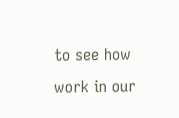to see how work in our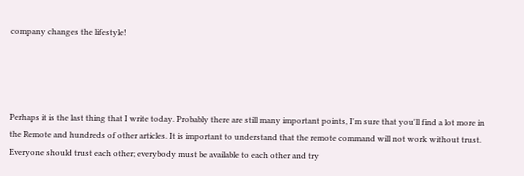company changes the lifestyle!




Perhaps it is the last thing that I write today. Probably there are still many important points, I'm sure that you'll find a lot more in the Remote and hundreds of other articles. It is important to understand that the remote command will not work without trust. Everyone should trust each other; everybody must be available to each other and try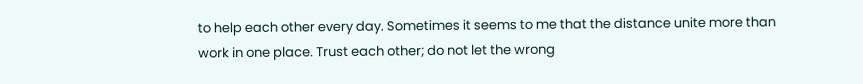to help each other every day. Sometimes it seems to me that the distance unite more than work in one place. Trust each other; do not let the wrong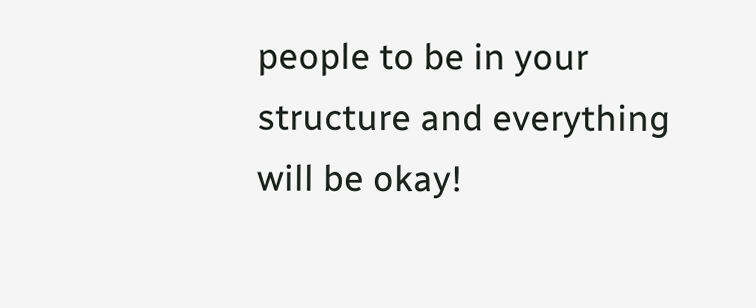people to be in your structure and everything will be okay!